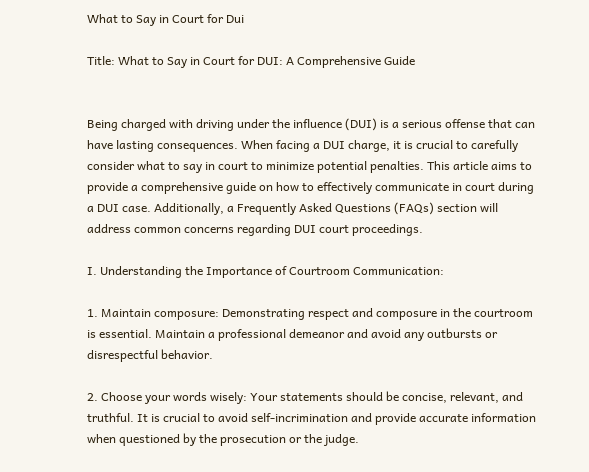What to Say in Court for Dui

Title: What to Say in Court for DUI: A Comprehensive Guide


Being charged with driving under the influence (DUI) is a serious offense that can have lasting consequences. When facing a DUI charge, it is crucial to carefully consider what to say in court to minimize potential penalties. This article aims to provide a comprehensive guide on how to effectively communicate in court during a DUI case. Additionally, a Frequently Asked Questions (FAQs) section will address common concerns regarding DUI court proceedings.

I. Understanding the Importance of Courtroom Communication:

1. Maintain composure: Demonstrating respect and composure in the courtroom is essential. Maintain a professional demeanor and avoid any outbursts or disrespectful behavior.

2. Choose your words wisely: Your statements should be concise, relevant, and truthful. It is crucial to avoid self-incrimination and provide accurate information when questioned by the prosecution or the judge.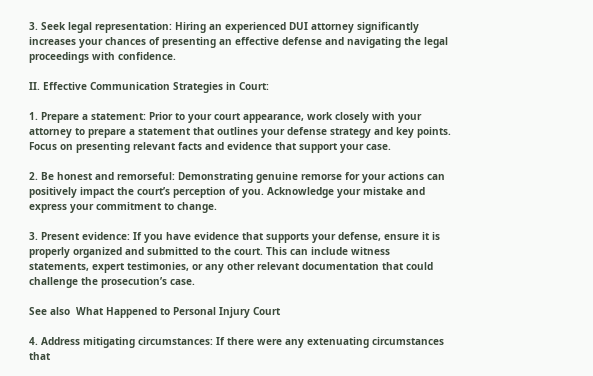3. Seek legal representation: Hiring an experienced DUI attorney significantly increases your chances of presenting an effective defense and navigating the legal proceedings with confidence.

II. Effective Communication Strategies in Court:

1. Prepare a statement: Prior to your court appearance, work closely with your attorney to prepare a statement that outlines your defense strategy and key points. Focus on presenting relevant facts and evidence that support your case.

2. Be honest and remorseful: Demonstrating genuine remorse for your actions can positively impact the court’s perception of you. Acknowledge your mistake and express your commitment to change.

3. Present evidence: If you have evidence that supports your defense, ensure it is properly organized and submitted to the court. This can include witness statements, expert testimonies, or any other relevant documentation that could challenge the prosecution’s case.

See also  What Happened to Personal Injury Court

4. Address mitigating circumstances: If there were any extenuating circumstances that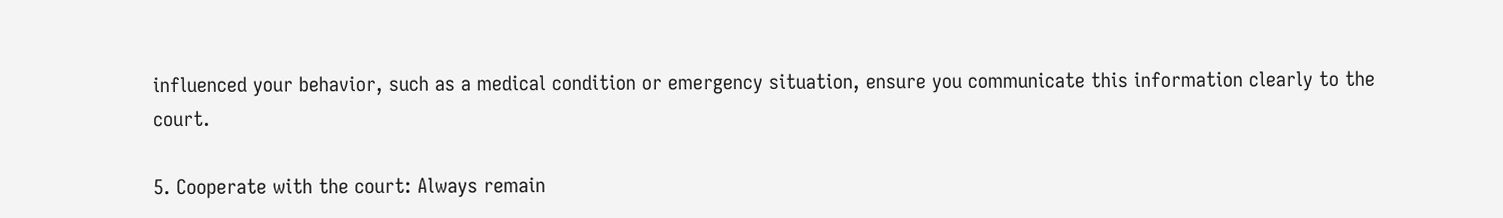influenced your behavior, such as a medical condition or emergency situation, ensure you communicate this information clearly to the court.

5. Cooperate with the court: Always remain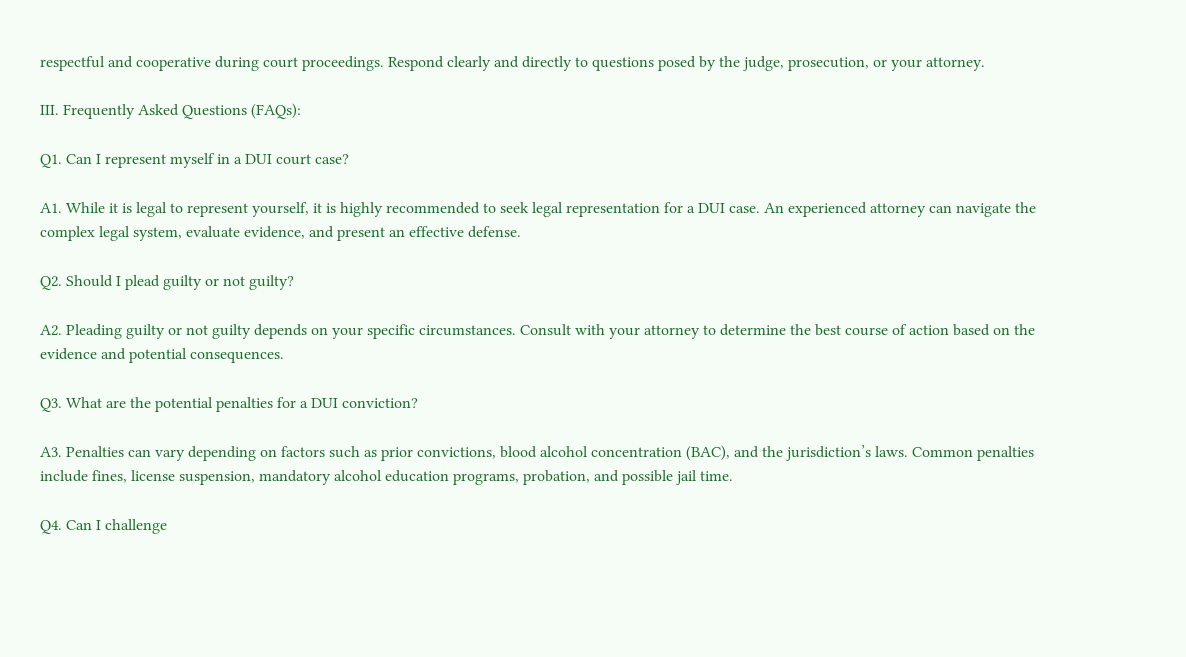respectful and cooperative during court proceedings. Respond clearly and directly to questions posed by the judge, prosecution, or your attorney.

III. Frequently Asked Questions (FAQs):

Q1. Can I represent myself in a DUI court case?

A1. While it is legal to represent yourself, it is highly recommended to seek legal representation for a DUI case. An experienced attorney can navigate the complex legal system, evaluate evidence, and present an effective defense.

Q2. Should I plead guilty or not guilty?

A2. Pleading guilty or not guilty depends on your specific circumstances. Consult with your attorney to determine the best course of action based on the evidence and potential consequences.

Q3. What are the potential penalties for a DUI conviction?

A3. Penalties can vary depending on factors such as prior convictions, blood alcohol concentration (BAC), and the jurisdiction’s laws. Common penalties include fines, license suspension, mandatory alcohol education programs, probation, and possible jail time.

Q4. Can I challenge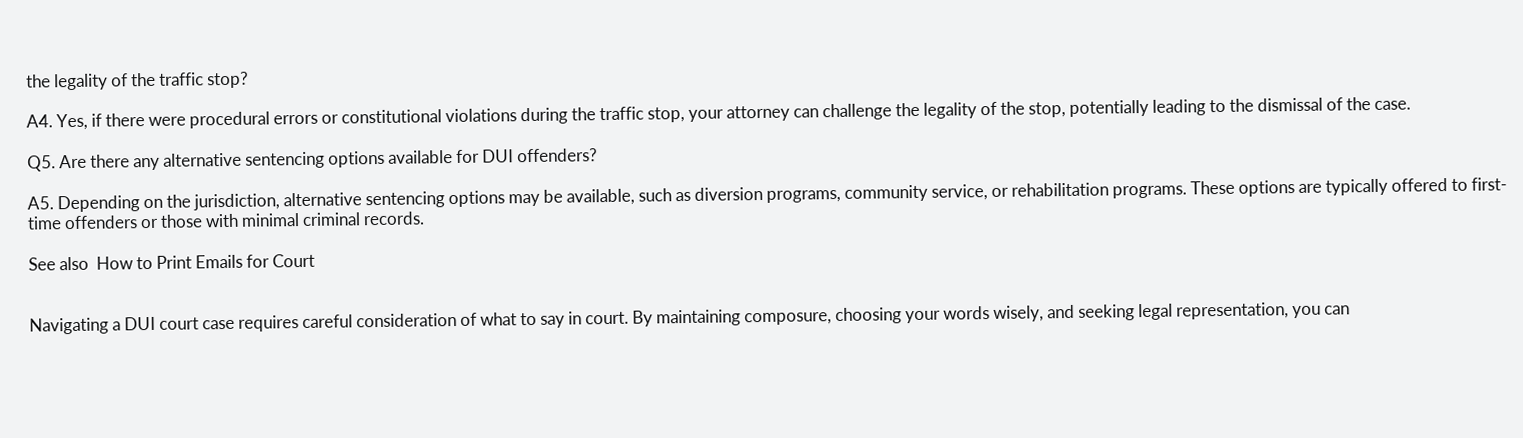the legality of the traffic stop?

A4. Yes, if there were procedural errors or constitutional violations during the traffic stop, your attorney can challenge the legality of the stop, potentially leading to the dismissal of the case.

Q5. Are there any alternative sentencing options available for DUI offenders?

A5. Depending on the jurisdiction, alternative sentencing options may be available, such as diversion programs, community service, or rehabilitation programs. These options are typically offered to first-time offenders or those with minimal criminal records.

See also  How to Print Emails for Court


Navigating a DUI court case requires careful consideration of what to say in court. By maintaining composure, choosing your words wisely, and seeking legal representation, you can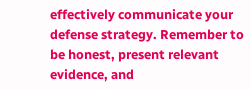effectively communicate your defense strategy. Remember to be honest, present relevant evidence, and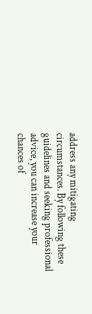address any mitigating circumstances. By following these guidelines and seeking professional advice, you can increase your chances of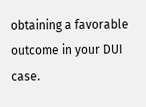obtaining a favorable outcome in your DUI case.